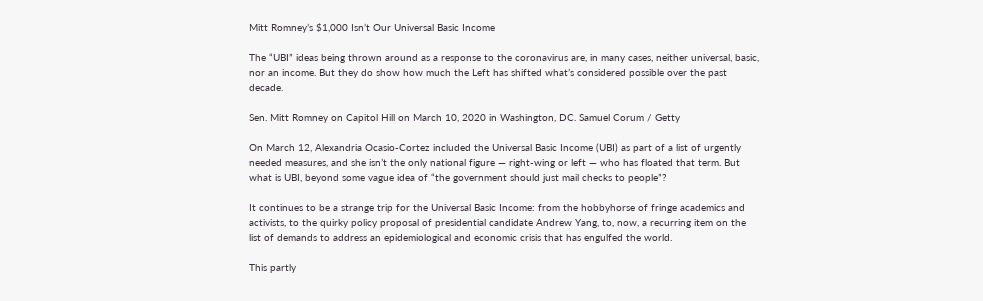Mitt Romney’s $1,000 Isn’t Our Universal Basic Income

The “UBI” ideas being thrown around as a response to the coronavirus are, in many cases, neither universal, basic, nor an income. But they do show how much the Left has shifted what’s considered possible over the past decade.

Sen. Mitt Romney on Capitol Hill on March 10, 2020 in Washington, DC. Samuel Corum / Getty

On March 12, Alexandria Ocasio-Cortez included the Universal Basic Income (UBI) as part of a list of urgently needed measures, and she isn’t the only national figure — right-wing or left — who has floated that term. But what is UBI, beyond some vague idea of “the government should just mail checks to people”?

It continues to be a strange trip for the Universal Basic Income: from the hobbyhorse of fringe academics and activists, to the quirky policy proposal of presidential candidate Andrew Yang, to, now, a recurring item on the list of demands to address an epidemiological and economic crisis that has engulfed the world.

This partly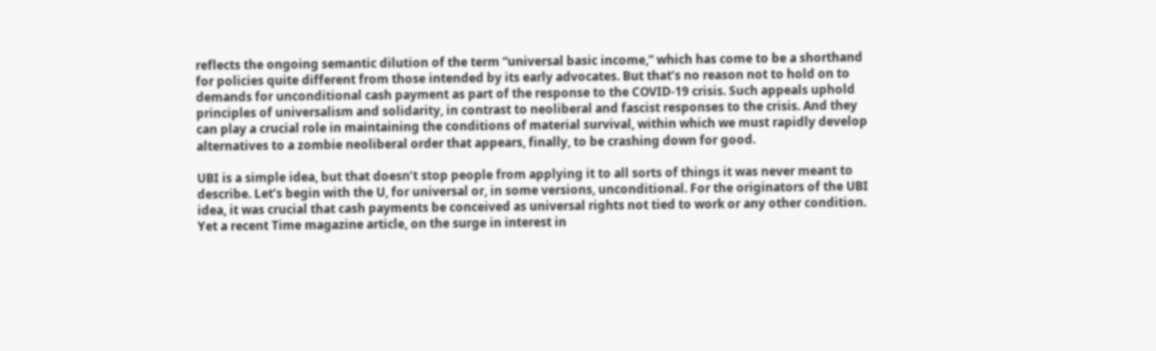reflects the ongoing semantic dilution of the term “universal basic income,” which has come to be a shorthand for policies quite different from those intended by its early advocates. But that’s no reason not to hold on to demands for unconditional cash payment as part of the response to the COVID-19 crisis. Such appeals uphold principles of universalism and solidarity, in contrast to neoliberal and fascist responses to the crisis. And they can play a crucial role in maintaining the conditions of material survival, within which we must rapidly develop alternatives to a zombie neoliberal order that appears, finally, to be crashing down for good.

UBI is a simple idea, but that doesn’t stop people from applying it to all sorts of things it was never meant to describe. Let’s begin with the U, for universal or, in some versions, unconditional. For the originators of the UBI idea, it was crucial that cash payments be conceived as universal rights not tied to work or any other condition. Yet a recent Time magazine article, on the surge in interest in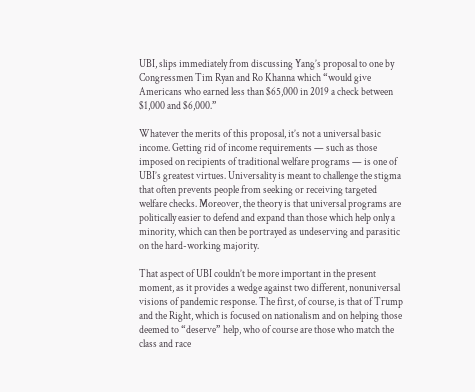UBI, slips immediately from discussing Yang’s proposal to one by Congressmen Tim Ryan and Ro Khanna which “would give Americans who earned less than $65,000 in 2019 a check between $1,000 and $6,000.”

Whatever the merits of this proposal, it’s not a universal basic income. Getting rid of income requirements — such as those imposed on recipients of traditional welfare programs — is one of UBI’s greatest virtues. Universality is meant to challenge the stigma that often prevents people from seeking or receiving targeted welfare checks. Moreover, the theory is that universal programs are politically easier to defend and expand than those which help only a minority, which can then be portrayed as undeserving and parasitic on the hard-working majority.

That aspect of UBI couldn’t be more important in the present moment, as it provides a wedge against two different, nonuniversal visions of pandemic response. The first, of course, is that of Trump and the Right, which is focused on nationalism and on helping those deemed to “deserve” help, who of course are those who match the class and race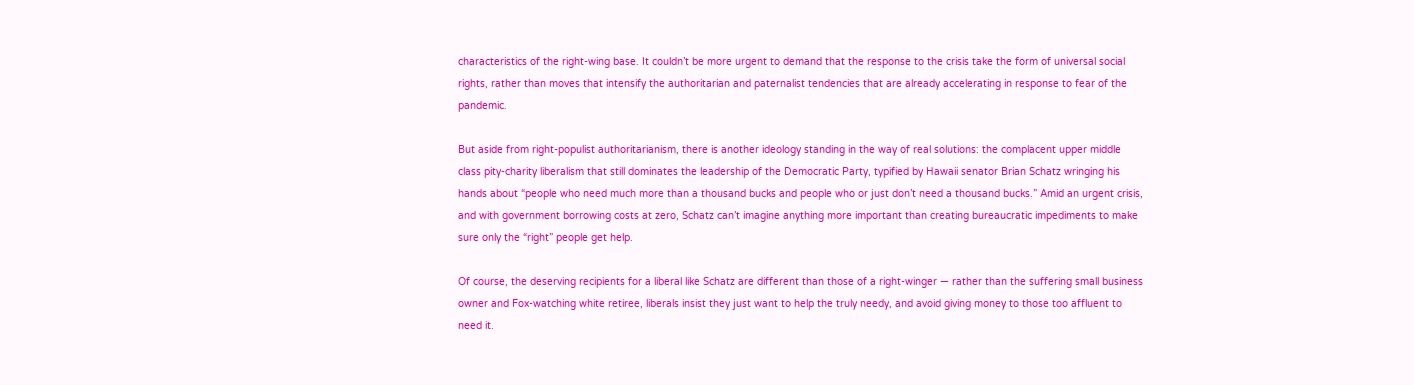characteristics of the right-wing base. It couldn’t be more urgent to demand that the response to the crisis take the form of universal social rights, rather than moves that intensify the authoritarian and paternalist tendencies that are already accelerating in response to fear of the pandemic.

But aside from right-populist authoritarianism, there is another ideology standing in the way of real solutions: the complacent upper middle class pity-charity liberalism that still dominates the leadership of the Democratic Party, typified by Hawaii senator Brian Schatz wringing his hands about “people who need much more than a thousand bucks and people who or just don’t need a thousand bucks.” Amid an urgent crisis, and with government borrowing costs at zero, Schatz can’t imagine anything more important than creating bureaucratic impediments to make sure only the “right” people get help.

Of course, the deserving recipients for a liberal like Schatz are different than those of a right-winger — rather than the suffering small business owner and Fox-watching white retiree, liberals insist they just want to help the truly needy, and avoid giving money to those too affluent to need it.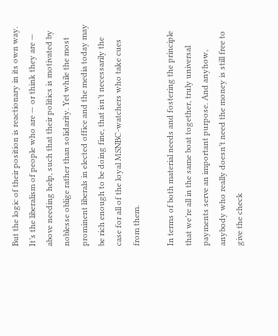But the logic of their position is reactionary in its own way. It’s the liberalism of people who are — or think they are — above needing help, such that their politics is motivated by noblesse oblige rather than solidarity. Yet while the most prominent liberals in elected office and the media today may be rich enough to be doing fine, that isn’t necessarily the case for all of the loyal MSNBC-watchers who take cues from them.

In terms of both material needs and fostering the principle that we’re all in the same boat together, truly universal payments serve an important purpose. And anyhow, anybody who really doesn’t need the money is still free to give the check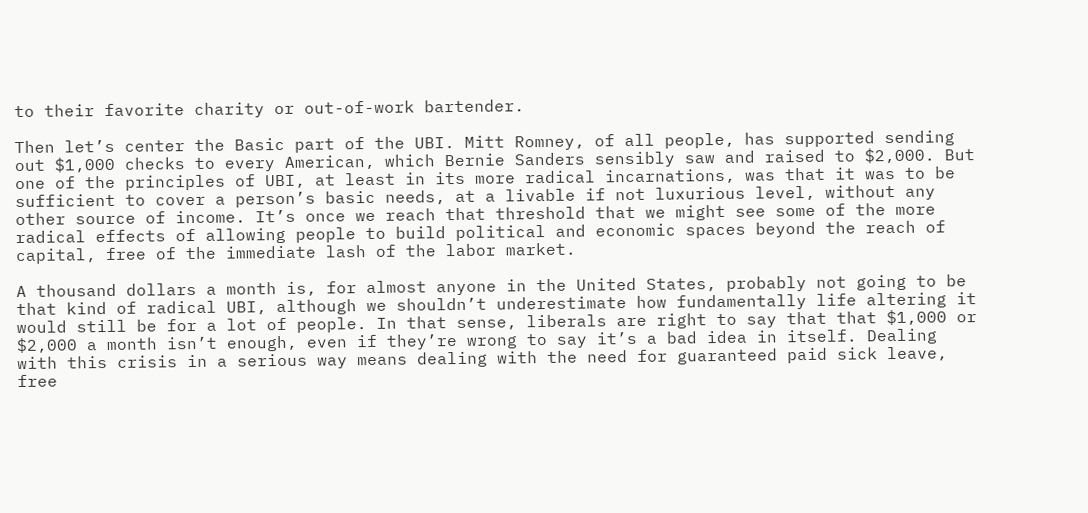to their favorite charity or out-of-work bartender.

Then let’s center the Basic part of the UBI. Mitt Romney, of all people, has supported sending out $1,000 checks to every American, which Bernie Sanders sensibly saw and raised to $2,000. But one of the principles of UBI, at least in its more radical incarnations, was that it was to be sufficient to cover a person’s basic needs, at a livable if not luxurious level, without any other source of income. It’s once we reach that threshold that we might see some of the more radical effects of allowing people to build political and economic spaces beyond the reach of capital, free of the immediate lash of the labor market.

A thousand dollars a month is, for almost anyone in the United States, probably not going to be that kind of radical UBI, although we shouldn’t underestimate how fundamentally life altering it would still be for a lot of people. In that sense, liberals are right to say that that $1,000 or $2,000 a month isn’t enough, even if they’re wrong to say it’s a bad idea in itself. Dealing with this crisis in a serious way means dealing with the need for guaranteed paid sick leave, free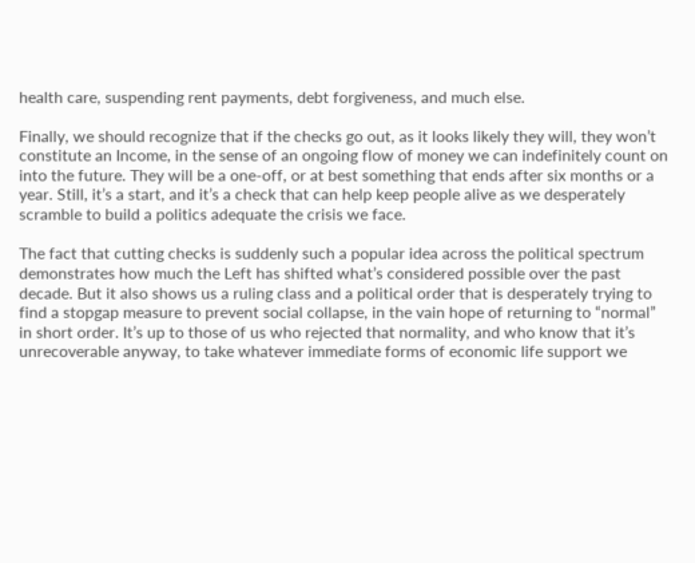health care, suspending rent payments, debt forgiveness, and much else.

Finally, we should recognize that if the checks go out, as it looks likely they will, they won’t constitute an Income, in the sense of an ongoing flow of money we can indefinitely count on into the future. They will be a one-off, or at best something that ends after six months or a year. Still, it’s a start, and it’s a check that can help keep people alive as we desperately scramble to build a politics adequate the crisis we face.

The fact that cutting checks is suddenly such a popular idea across the political spectrum demonstrates how much the Left has shifted what’s considered possible over the past decade. But it also shows us a ruling class and a political order that is desperately trying to find a stopgap measure to prevent social collapse, in the vain hope of returning to “normal” in short order. It’s up to those of us who rejected that normality, and who know that it’s unrecoverable anyway, to take whatever immediate forms of economic life support we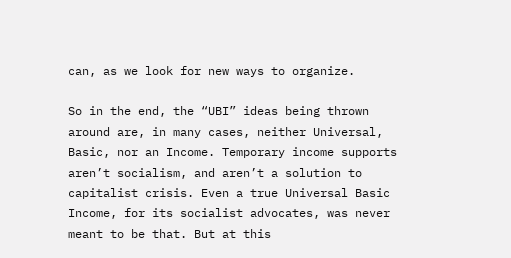can, as we look for new ways to organize.

So in the end, the “UBI” ideas being thrown around are, in many cases, neither Universal, Basic, nor an Income. Temporary income supports aren’t socialism, and aren’t a solution to capitalist crisis. Even a true Universal Basic Income, for its socialist advocates, was never meant to be that. But at this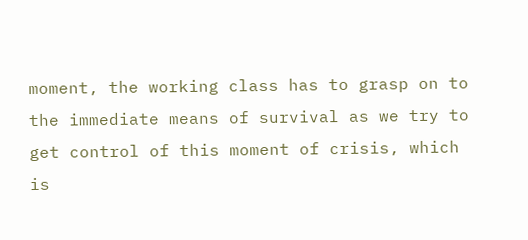moment, the working class has to grasp on to the immediate means of survival as we try to get control of this moment of crisis, which is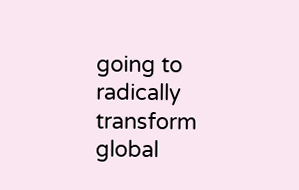going to radically transform global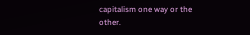capitalism one way or the other.